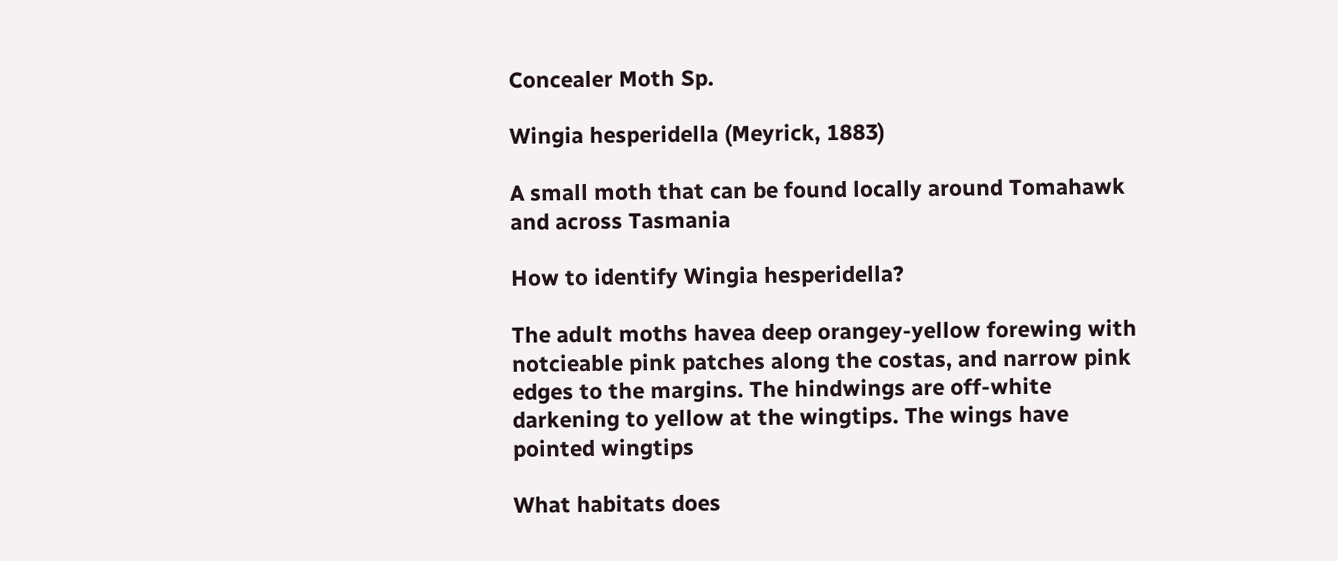Concealer Moth Sp.

Wingia hesperidella (Meyrick, 1883)

A small moth that can be found locally around Tomahawk and across Tasmania

How to identify Wingia hesperidella?

The adult moths havea deep orangey-yellow forewing with notcieable pink patches along the costas, and narrow pink edges to the margins. The hindwings are off-white darkening to yellow at the wingtips. The wings have pointed wingtips

What habitats does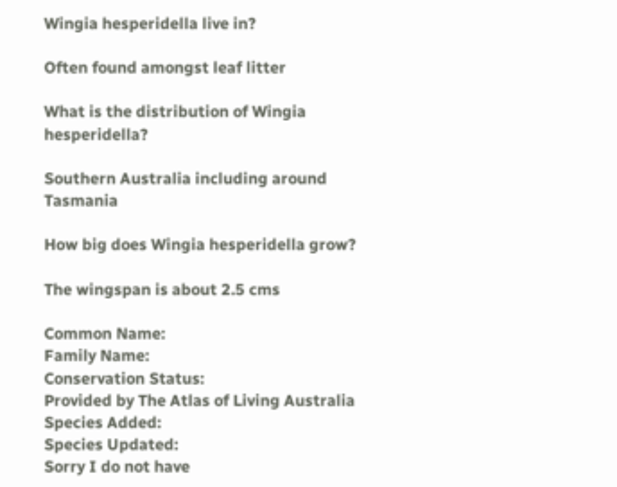Wingia hesperidella live in?

Often found amongst leaf litter

What is the distribution of Wingia hesperidella?

Southern Australia including around Tasmania

How big does Wingia hesperidella grow?

The wingspan is about 2.5 cms

Common Name:
Family Name:
Conservation Status:
Provided by The Atlas of Living Australia
Species Added:
Species Updated:
Sorry I do not have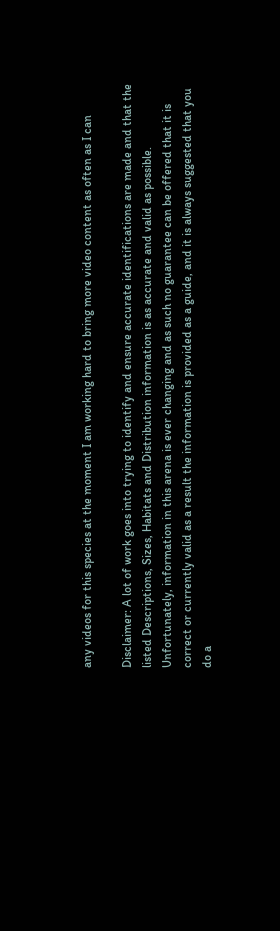any videos for this species at the moment I am working hard to bring more video content as often as I can

Disclaimer: A lot of work goes into trying to identify and ensure accurate identifications are made and that the listed Descriptions, Sizes, Habitats and Distribution information is as accurate and valid as possible. Unfortunately, information in this arena is ever changing and as such no guarantee can be offered that it is correct or currently valid as a result the information is provided as a guide, and it is always suggested that you do a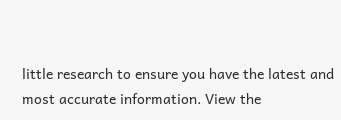little research to ensure you have the latest and most accurate information. View the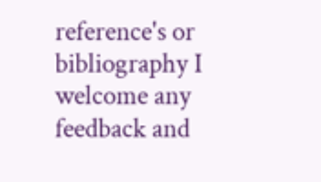reference's or bibliography I welcome any feedback and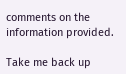comments on the information provided.

Take me back up